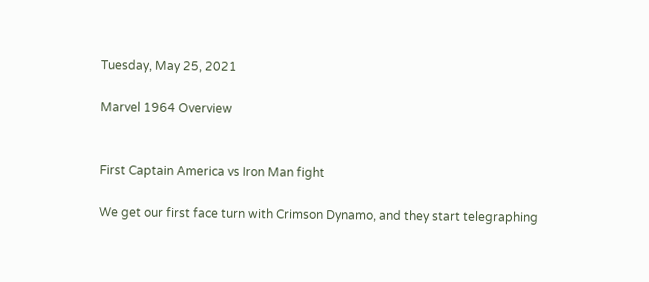Tuesday, May 25, 2021

Marvel 1964 Overview


First Captain America vs Iron Man fight

We get our first face turn with Crimson Dynamo, and they start telegraphing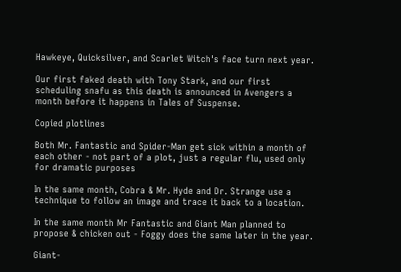Hawkeye, Quicksilver, and Scarlet Witch's face turn next year.

Our first faked death with Tony Stark, and our first scheduling snafu as this death is announced in Avengers a month before it happens in Tales of Suspense.

Copied plotlines

Both Mr. Fantastic and Spider-Man get sick within a month of each other - not part of a plot, just a regular flu, used only for dramatic purposes

In the same month, Cobra & Mr. Hyde and Dr. Strange use a technique to follow an image and trace it back to a location.

In the same month Mr Fantastic and Giant Man planned to propose & chicken out - Foggy does the same later in the year.

Giant-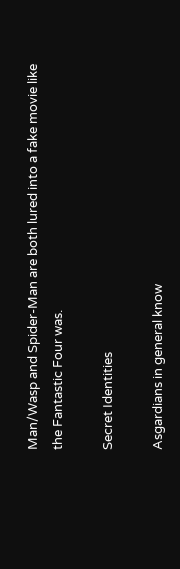Man/Wasp and Spider-Man are both lured into a fake movie like the Fantastic Four was.

Secret Identities

Asgardians in general know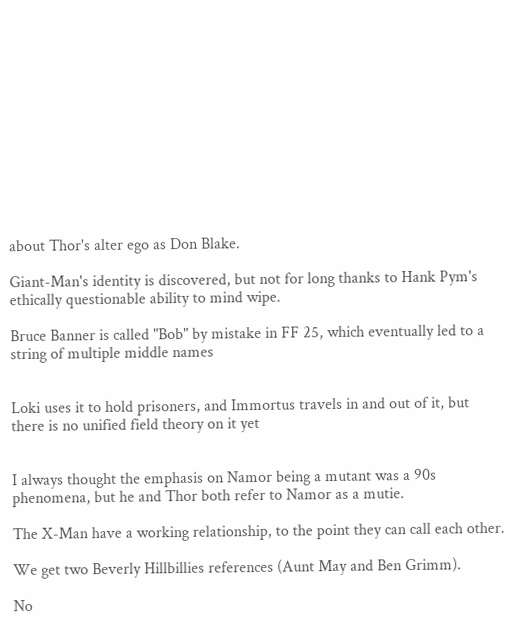about Thor's alter ego as Don Blake.

Giant-Man's identity is discovered, but not for long thanks to Hank Pym's ethically questionable ability to mind wipe.

Bruce Banner is called "Bob" by mistake in FF 25, which eventually led to a string of multiple middle names


Loki uses it to hold prisoners, and Immortus travels in and out of it, but there is no unified field theory on it yet


I always thought the emphasis on Namor being a mutant was a 90s phenomena, but he and Thor both refer to Namor as a mutie.

The X-Man have a working relationship, to the point they can call each other.

We get two Beverly Hillbillies references (Aunt May and Ben Grimm).

No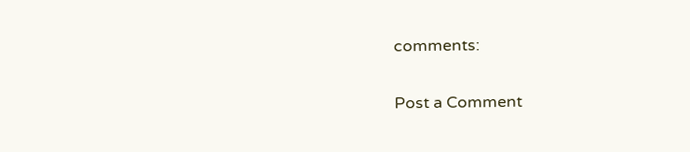comments:

Post a Comment